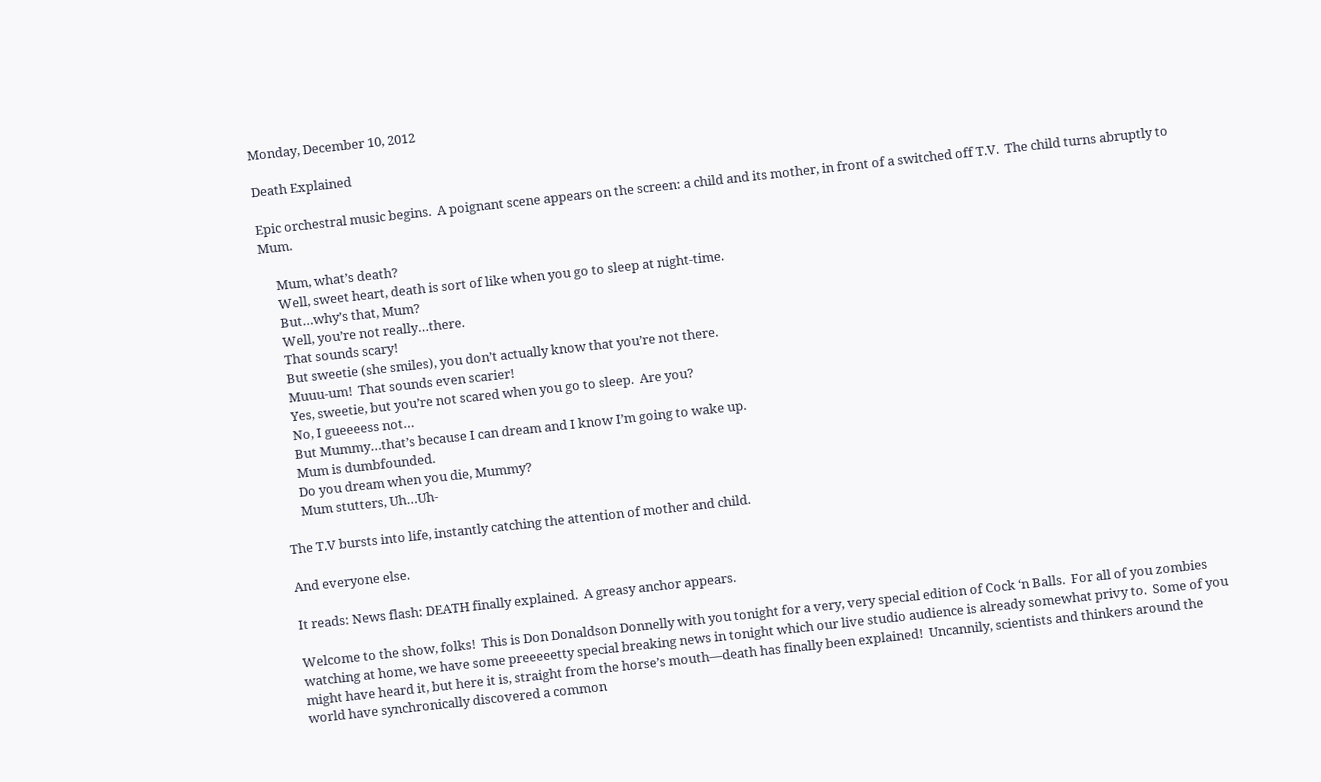Monday, December 10, 2012

Death Explained

Epic orchestral music begins.  A poignant scene appears on the screen: a child and its mother, in front of a switched off T.V.  The child turns abruptly to Mum.

     Mum, what’s death?
     Well, sweet heart, death is sort of like when you go to sleep at night-time.
     But…why’s that, Mum?
     Well, you’re not really…there.
     That sounds scary!
     But sweetie (she smiles), you don’t actually know that you’re not there.
     Muuu-um!  That sounds even scarier!
     Yes, sweetie, but you’re not scared when you go to sleep.  Are you?
     No, I gueeeess not…
     But Mummy…that’s because I can dream and I know I’m going to wake up.
     Mum is dumbfounded.
     Do you dream when you die, Mummy?
     Mum stutters, Uh…Uh-

The T.V bursts into life, instantly catching the attention of mother and child.

And everyone else.

It reads: News flash: DEATH finally explained.  A greasy anchor appears.

Welcome to the show, folks!  This is Don Donaldson Donnelly with you tonight for a very, very special edition of Cock ‘n Balls.  For all of you zombies watching at home, we have some preeeeetty special breaking news in tonight which our live studio audience is already somewhat privy to.  Some of you might have heard it, but here it is, straight from the horse’s mouth—death has finally been explained!  Uncannily, scientists and thinkers around the world have synchronically discovered a common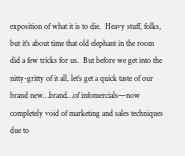exposition of what it is to die.  Heavy stuff, folks, but it’s about time that old elephant in the room did a few tricks for us.  But before we get into the nitty-gritty of it all, let’s get a quick taste of our brand new…brand…of infomercials—now completely void of marketing and sales techniques due to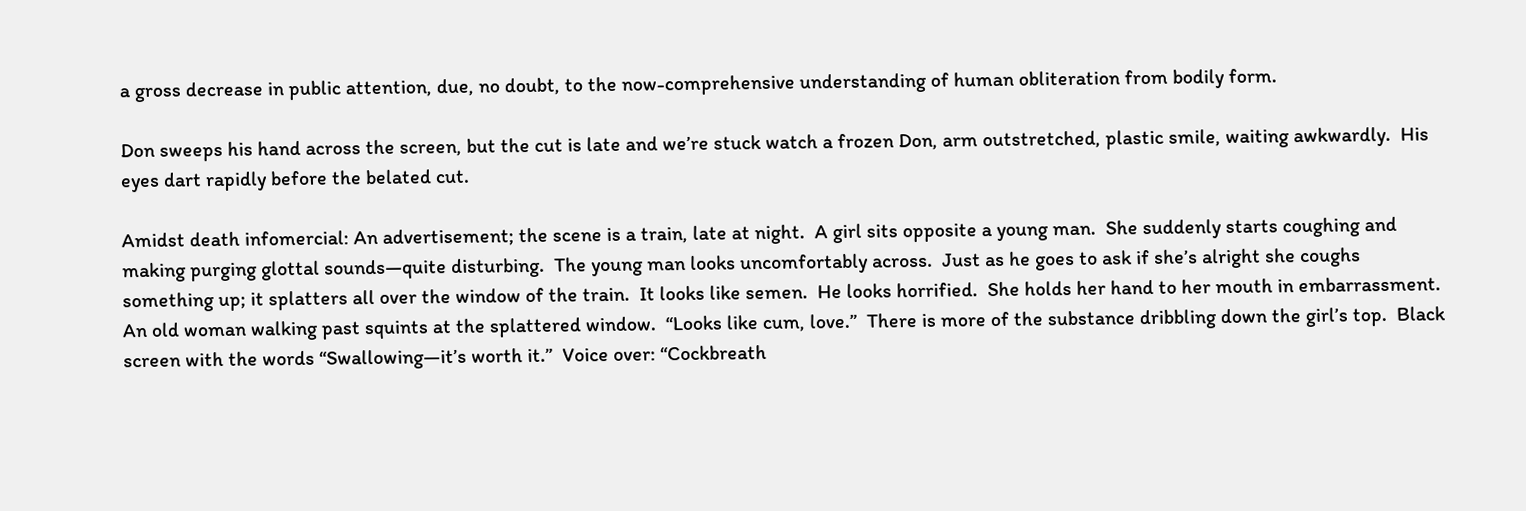a gross decrease in public attention, due, no doubt, to the now-comprehensive understanding of human obliteration from bodily form.

Don sweeps his hand across the screen, but the cut is late and we’re stuck watch a frozen Don, arm outstretched, plastic smile, waiting awkwardly.  His eyes dart rapidly before the belated cut.

Amidst death infomercial: An advertisement; the scene is a train, late at night.  A girl sits opposite a young man.  She suddenly starts coughing and making purging glottal sounds—quite disturbing.  The young man looks uncomfortably across.  Just as he goes to ask if she’s alright she coughs something up; it splatters all over the window of the train.  It looks like semen.  He looks horrified.  She holds her hand to her mouth in embarrassment.  An old woman walking past squints at the splattered window.  “Looks like cum, love.”  There is more of the substance dribbling down the girl’s top.  Black screen with the words “Swallowing—it’s worth it.”  Voice over: “Cockbreath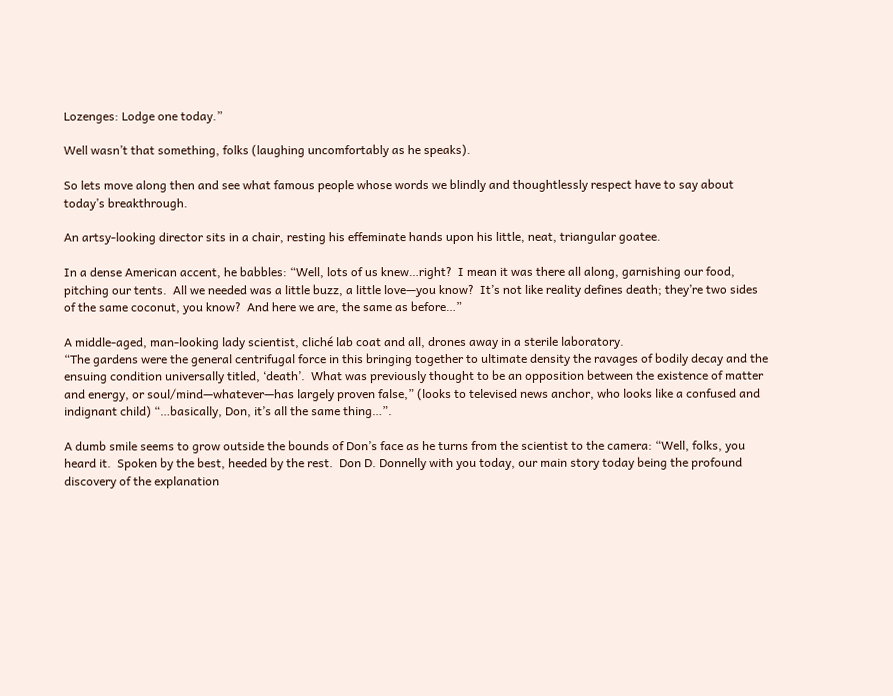Lozenges: Lodge one today.”

Well wasn’t that something, folks (laughing uncomfortably as he speaks).

So lets move along then and see what famous people whose words we blindly and thoughtlessly respect have to say about today’s breakthrough.

An artsy-looking director sits in a chair, resting his effeminate hands upon his little, neat, triangular goatee.

In a dense American accent, he babbles: “Well, lots of us knew…right?  I mean it was there all along, garnishing our food, pitching our tents.  All we needed was a little buzz, a little love—you know?  It’s not like reality defines death; they’re two sides of the same coconut, you know?  And here we are, the same as before…”

A middle-aged, man-looking lady scientist, cliché lab coat and all, drones away in a sterile laboratory.
“The gardens were the general centrifugal force in this bringing together to ultimate density the ravages of bodily decay and the ensuing condition universally titled, ‘death’.  What was previously thought to be an opposition between the existence of matter and energy, or soul/mind—whatever—has largely proven false,” (looks to televised news anchor, who looks like a confused and indignant child) “…basically, Don, it’s all the same thing…”.

A dumb smile seems to grow outside the bounds of Don’s face as he turns from the scientist to the camera: “Well, folks, you heard it.  Spoken by the best, heeded by the rest.  Don D. Donnelly with you today, our main story today being the profound discovery of the explanation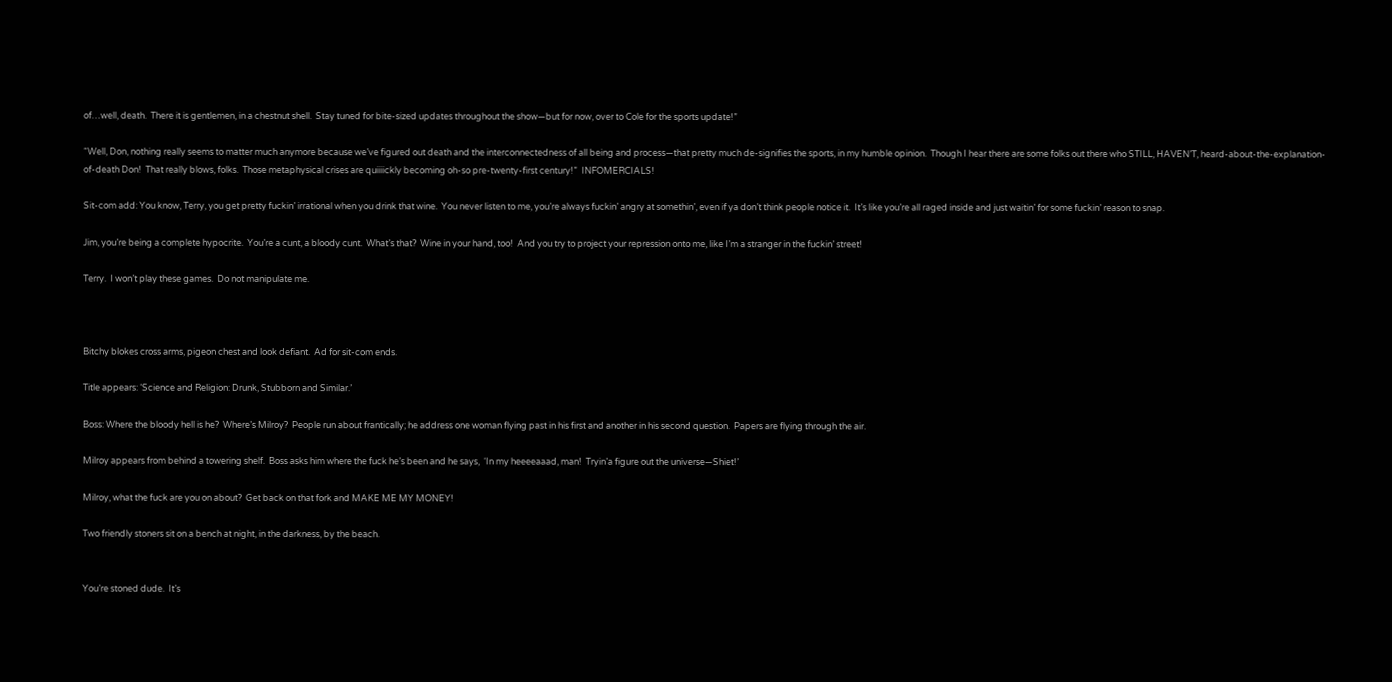of…well, death.  There it is gentlemen, in a chestnut shell.  Stay tuned for bite-sized updates throughout the show—but for now, over to Cole for the sports update!”

“Well, Don, nothing really seems to matter much anymore because we’ve figured out death and the interconnectedness of all being and process—that pretty much de-signifies the sports, in my humble opinion.  Though I hear there are some folks out there who STILL, HAVEN’T, heard-about-the-explanation-of-death Don!  That really blows, folks.  Those metaphysical crises are quiiiickly becoming oh-so pre-twenty-first century!”  INFOMERCIALS!

Sit-com add: You know, Terry, you get pretty fuckin’ irrational when you drink that wine.  You never listen to me, you’re always fuckin’ angry at somethin’, even if ya don’t think people notice it.  It’s like you’re all raged inside and just waitin’ for some fuckin’ reason to snap.

Jim, you’re being a complete hypocrite.  You’re a cunt, a bloody cunt.  What’s that?  Wine in your hand, too!  And you try to project your repression onto me, like I’m a stranger in the fuckin’ street!

Terry.  I won’t play these games.  Do not manipulate me.



Bitchy blokes cross arms, pigeon chest and look defiant.  Ad for sit-com ends.

Title appears: ‘Science and Religion: Drunk, Stubborn and Similar.’

Boss: Where the bloody hell is he?  Where’s Milroy?  People run about frantically; he address one woman flying past in his first and another in his second question.  Papers are flying through the air.

Milroy appears from behind a towering shelf.  Boss asks him where the fuck he’s been and he says,  ‘In my heeeeaaad, man!  Tryin’a figure out the universe—Shiet!’

Milroy, what the fuck are you on about?  Get back on that fork and MAKE ME MY MONEY!

Two friendly stoners sit on a bench at night, in the darkness, by the beach.


You’re stoned dude.  It’s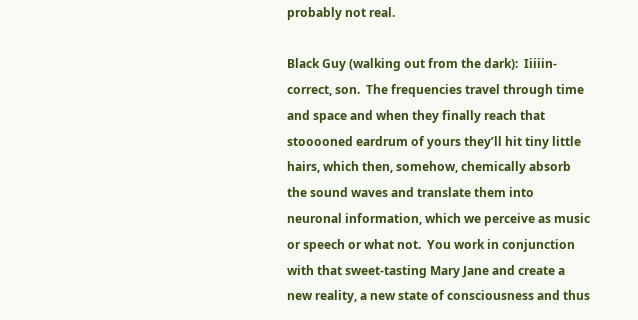probably not real.

Black Guy (walking out from the dark):  Iiiiin-correct, son.  The frequencies travel through time and space and when they finally reach that stooooned eardrum of yours they’ll hit tiny little hairs, which then, somehow, chemically absorb the sound waves and translate them into neuronal information, which we perceive as music or speech or what not.  You work in conjunction with that sweet-tasting Mary Jane and create a new reality, a new state of consciousness and thus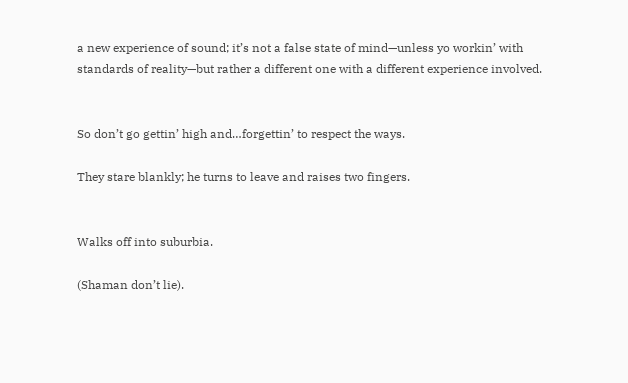a new experience of sound; it’s not a false state of mind—unless yo workin’ with standards of reality—but rather a different one with a different experience involved.


So don’t go gettin’ high and…forgettin’ to respect the ways.

They stare blankly; he turns to leave and raises two fingers.


Walks off into suburbia.

(Shaman don’t lie).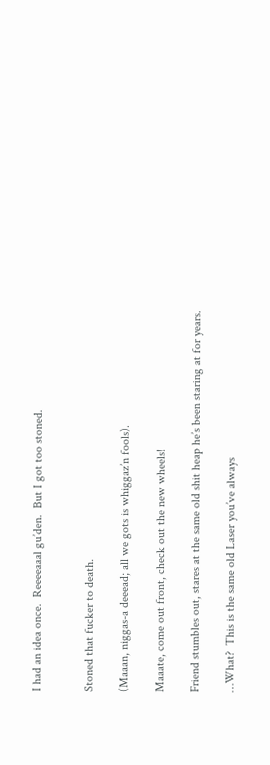I had an idea once.  Reeeeaaal gu’den.  But I got too stoned.


Stoned that fucker to death.

(Maaan, niggas-a deeead; all we gots is whiggaz’n fools).

Maaate, come out front, check out the new wheels!

Friend stumbles out, stares at the same old shit heap he’s been staring at for years.

…What?  This is the same old Laser you’ve always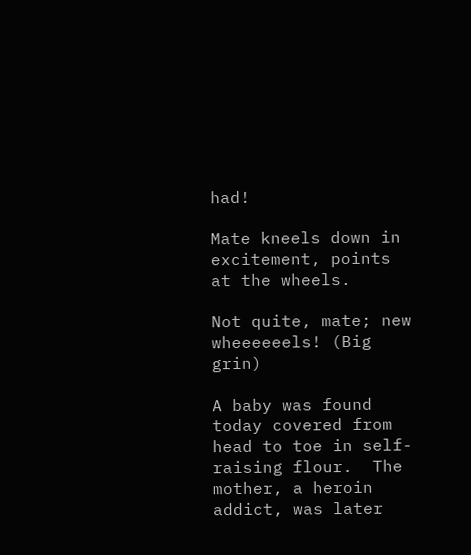had!

Mate kneels down in excitement, points at the wheels.

Not quite, mate; new wheeeeeels! (Big grin)

A baby was found today covered from head to toe in self-raising flour.  The mother, a heroin addict, was later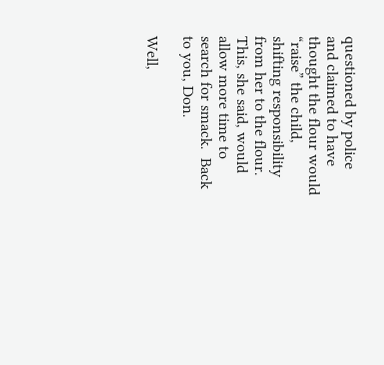questioned by police and claimed to have thought the flour would “raise” the child, shifting responsibility from her to the flour.  This, she said, would allow more time to search for smack.  Back to you, Don.

Well,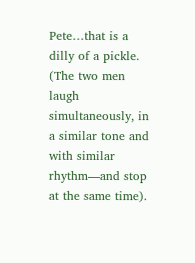Pete…that is a dilly of a pickle.  (The two men laugh simultaneously, in a similar tone and with similar rhythm—and stop at the same time).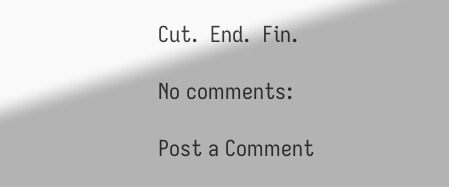Cut.  End.  Fin.

No comments:

Post a Comment